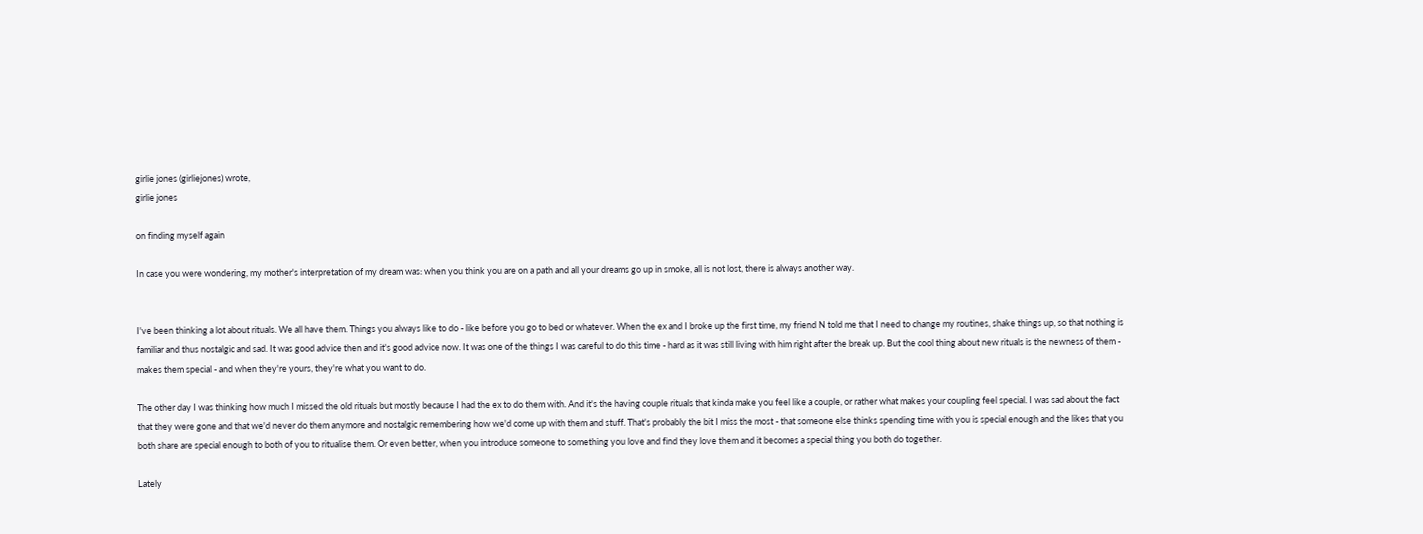girlie jones (girliejones) wrote,
girlie jones

on finding myself again

In case you were wondering, my mother's interpretation of my dream was: when you think you are on a path and all your dreams go up in smoke, all is not lost, there is always another way.


I've been thinking a lot about rituals. We all have them. Things you always like to do - like before you go to bed or whatever. When the ex and I broke up the first time, my friend N told me that I need to change my routines, shake things up, so that nothing is familiar and thus nostalgic and sad. It was good advice then and it's good advice now. It was one of the things I was careful to do this time - hard as it was still living with him right after the break up. But the cool thing about new rituals is the newness of them - makes them special - and when they're yours, they're what you want to do.

The other day I was thinking how much I missed the old rituals but mostly because I had the ex to do them with. And it's the having couple rituals that kinda make you feel like a couple, or rather what makes your coupling feel special. I was sad about the fact that they were gone and that we'd never do them anymore and nostalgic remembering how we'd come up with them and stuff. That's probably the bit I miss the most - that someone else thinks spending time with you is special enough and the likes that you both share are special enough to both of you to ritualise them. Or even better, when you introduce someone to something you love and find they love them and it becomes a special thing you both do together.

Lately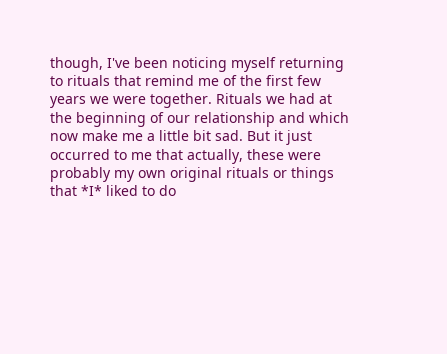though, I've been noticing myself returning to rituals that remind me of the first few years we were together. Rituals we had at the beginning of our relationship and which now make me a little bit sad. But it just occurred to me that actually, these were probably my own original rituals or things that *I* liked to do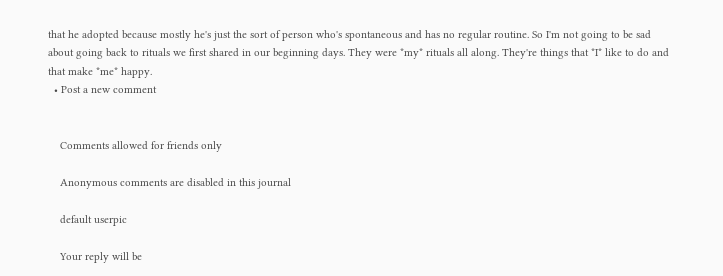that he adopted because mostly he's just the sort of person who's spontaneous and has no regular routine. So I'm not going to be sad about going back to rituals we first shared in our beginning days. They were *my* rituals all along. They're things that *I* like to do and that make *me* happy.
  • Post a new comment


    Comments allowed for friends only

    Anonymous comments are disabled in this journal

    default userpic

    Your reply will be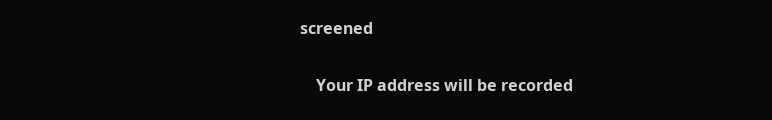screened

    Your IP address will be recorded